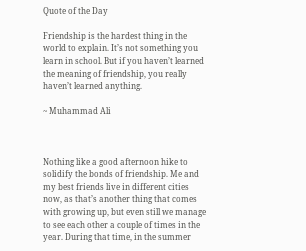Quote of the Day

Friendship is the hardest thing in the world to explain. It’s not something you learn in school. But if you haven’t learned the meaning of friendship, you really haven’t learned anything.

~ Muhammad Ali



Nothing like a good afternoon hike to solidify the bonds of friendship. Me and my best friends live in different cities now, as that’s another thing that comes with growing up, but even still we manage to see each other a couple of times in the year. During that time, in the summer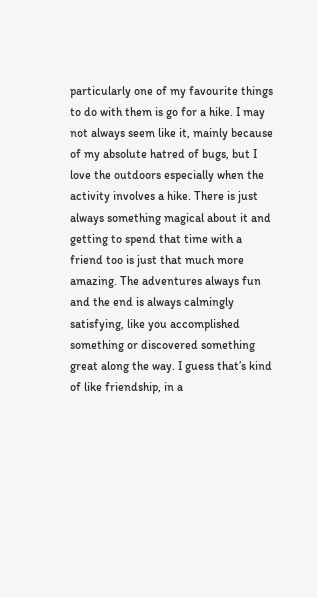particularly one of my favourite things to do with them is go for a hike. I may not always seem like it, mainly because of my absolute hatred of bugs, but I love the outdoors especially when the activity involves a hike. There is just always something magical about it and getting to spend that time with a friend too is just that much more amazing. The adventures always fun and the end is always calmingly satisfying, like you accomplished something or discovered something great along the way. I guess that’s kind of like friendship, in a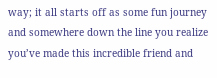way; it all starts off as some fun journey and somewhere down the line you realize you’ve made this incredible friend and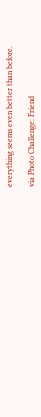everything seems even better than before.

via Photo Challenge: Friend